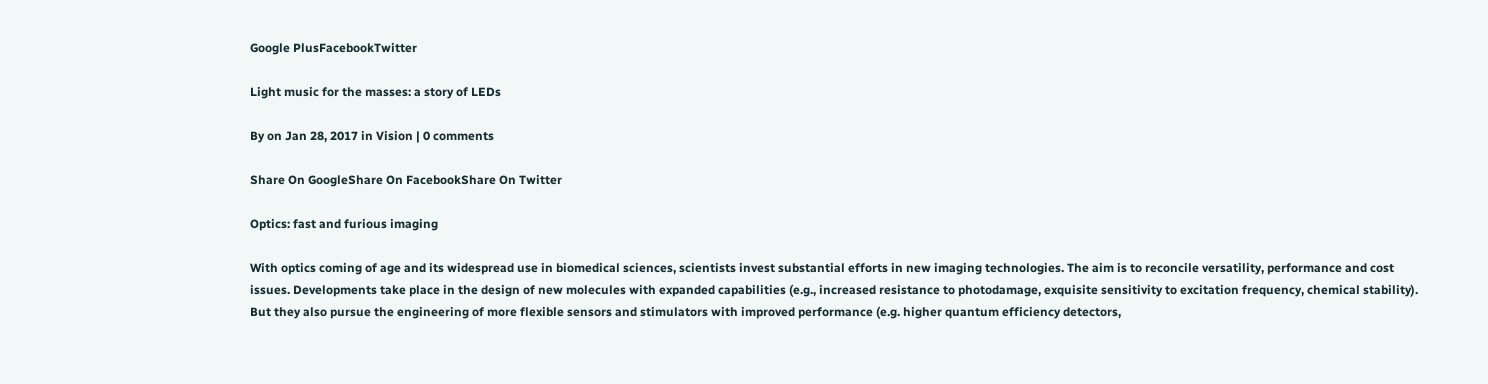Google PlusFacebookTwitter

Light music for the masses: a story of LEDs

By on Jan 28, 2017 in Vision | 0 comments

Share On GoogleShare On FacebookShare On Twitter

Optics: fast and furious imaging

With optics coming of age and its widespread use in biomedical sciences, scientists invest substantial efforts in new imaging technologies. The aim is to reconcile versatility, performance and cost issues. Developments take place in the design of new molecules with expanded capabilities (e.g., increased resistance to photodamage, exquisite sensitivity to excitation frequency, chemical stability). But they also pursue the engineering of more flexible sensors and stimulators with improved performance (e.g. higher quantum efficiency detectors,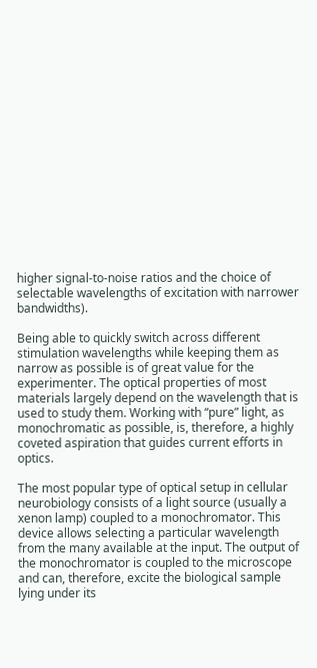higher signal-to-noise ratios and the choice of selectable wavelengths of excitation with narrower bandwidths).

Being able to quickly switch across different stimulation wavelengths while keeping them as narrow as possible is of great value for the experimenter. The optical properties of most materials largely depend on the wavelength that is used to study them. Working with “pure” light, as monochromatic as possible, is, therefore, a highly coveted aspiration that guides current efforts in optics.

The most popular type of optical setup in cellular neurobiology consists of a light source (usually a xenon lamp) coupled to a monochromator. This device allows selecting a particular wavelength from the many available at the input. The output of the monochromator is coupled to the microscope and can, therefore, excite the biological sample lying under its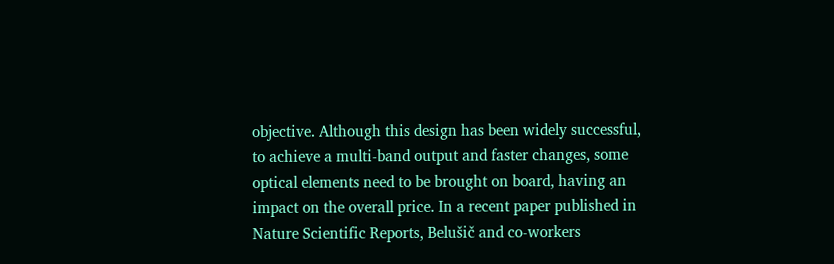objective. Although this design has been widely successful, to achieve a multi-band output and faster changes, some optical elements need to be brought on board, having an impact on the overall price. In a recent paper published in Nature Scientific Reports, Belušič and co-workers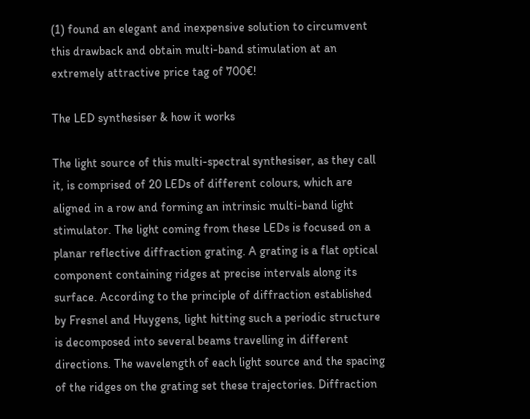(1) found an elegant and inexpensive solution to circumvent this drawback and obtain multi-band stimulation at an extremely attractive price tag of 700€!

The LED synthesiser & how it works

The light source of this multi-spectral synthesiser, as they call it, is comprised of 20 LEDs of different colours, which are aligned in a row and forming an intrinsic multi-band light stimulator. The light coming from these LEDs is focused on a planar reflective diffraction grating. A grating is a flat optical component containing ridges at precise intervals along its surface. According to the principle of diffraction established by Fresnel and Huygens, light hitting such a periodic structure is decomposed into several beams travelling in different directions. The wavelength of each light source and the spacing of the ridges on the grating set these trajectories. Diffraction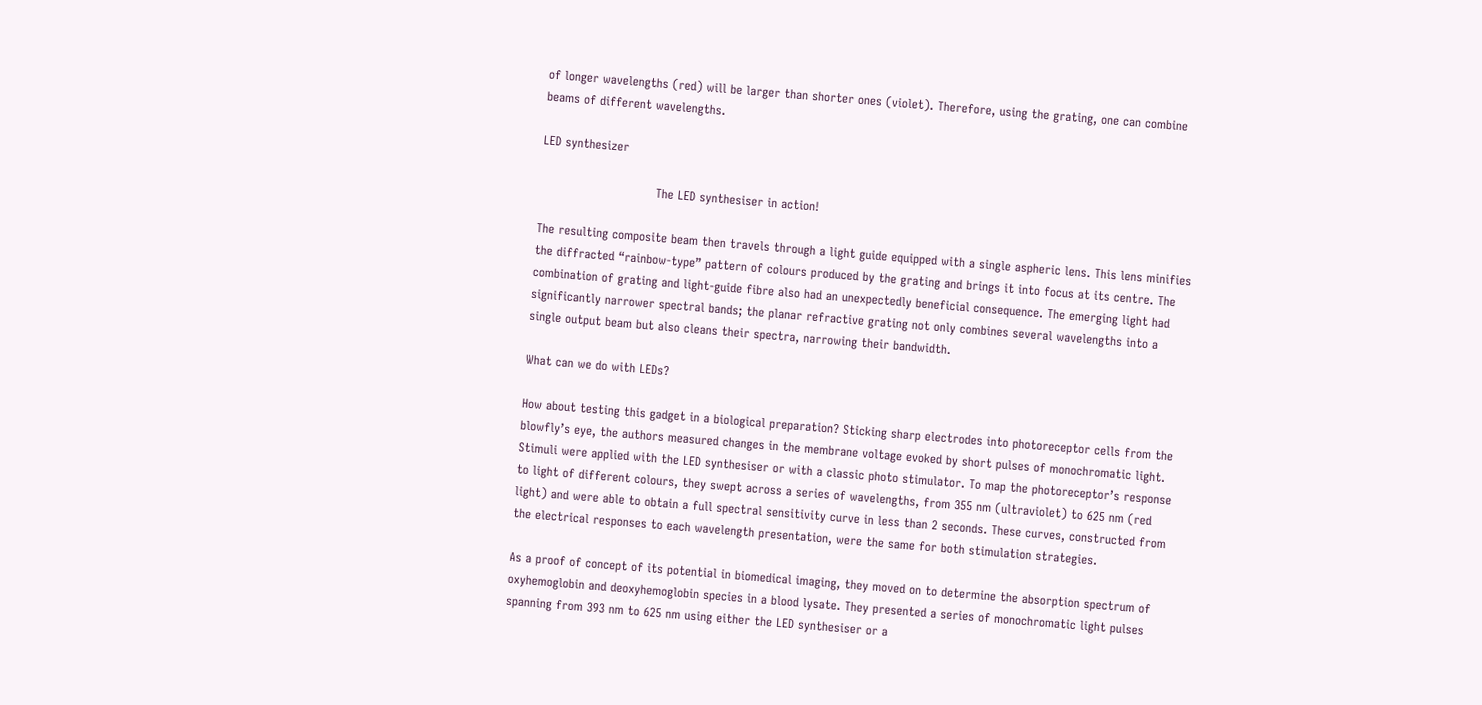of longer wavelengths (red) will be larger than shorter ones (violet). Therefore, using the grating, one can combine beams of different wavelengths.

LED synthesizer

                             The LED synthesiser in action!

The resulting composite beam then travels through a light guide equipped with a single aspheric lens. This lens minifies the diffracted “rainbow-type” pattern of colours produced by the grating and brings it into focus at its centre. The combination of grating and light-guide fibre also had an unexpectedly beneficial consequence. The emerging light had significantly narrower spectral bands; the planar refractive grating not only combines several wavelengths into a single output beam but also cleans their spectra, narrowing their bandwidth.

What can we do with LEDs?

How about testing this gadget in a biological preparation? Sticking sharp electrodes into photoreceptor cells from the blowfly’s eye, the authors measured changes in the membrane voltage evoked by short pulses of monochromatic light. Stimuli were applied with the LED synthesiser or with a classic photo stimulator. To map the photoreceptor’s response to light of different colours, they swept across a series of wavelengths, from 355 nm (ultraviolet) to 625 nm (red light) and were able to obtain a full spectral sensitivity curve in less than 2 seconds. These curves, constructed from the electrical responses to each wavelength presentation, were the same for both stimulation strategies.

As a proof of concept of its potential in biomedical imaging, they moved on to determine the absorption spectrum of oxyhemoglobin and deoxyhemoglobin species in a blood lysate. They presented a series of monochromatic light pulses spanning from 393 nm to 625 nm using either the LED synthesiser or a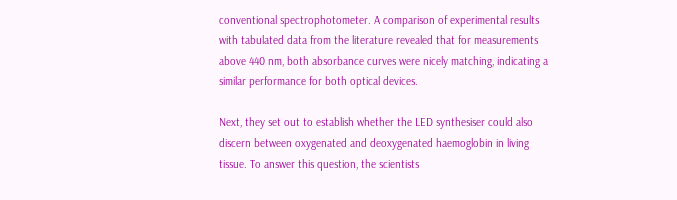conventional spectrophotometer. A comparison of experimental results with tabulated data from the literature revealed that for measurements above 440 nm, both absorbance curves were nicely matching, indicating a similar performance for both optical devices.

Next, they set out to establish whether the LED synthesiser could also discern between oxygenated and deoxygenated haemoglobin in living tissue. To answer this question, the scientists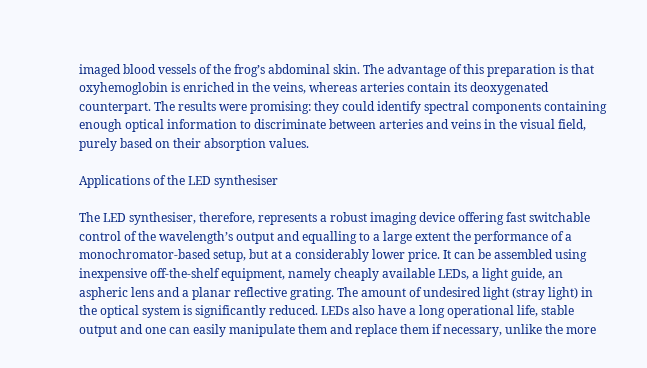imaged blood vessels of the frog’s abdominal skin. The advantage of this preparation is that oxyhemoglobin is enriched in the veins, whereas arteries contain its deoxygenated counterpart. The results were promising: they could identify spectral components containing enough optical information to discriminate between arteries and veins in the visual field, purely based on their absorption values.

Applications of the LED synthesiser

The LED synthesiser, therefore, represents a robust imaging device offering fast switchable control of the wavelength’s output and equalling to a large extent the performance of a monochromator-based setup, but at a considerably lower price. It can be assembled using inexpensive off-the-shelf equipment, namely cheaply available LEDs, a light guide, an aspheric lens and a planar reflective grating. The amount of undesired light (stray light) in the optical system is significantly reduced. LEDs also have a long operational life, stable output and one can easily manipulate them and replace them if necessary, unlike the more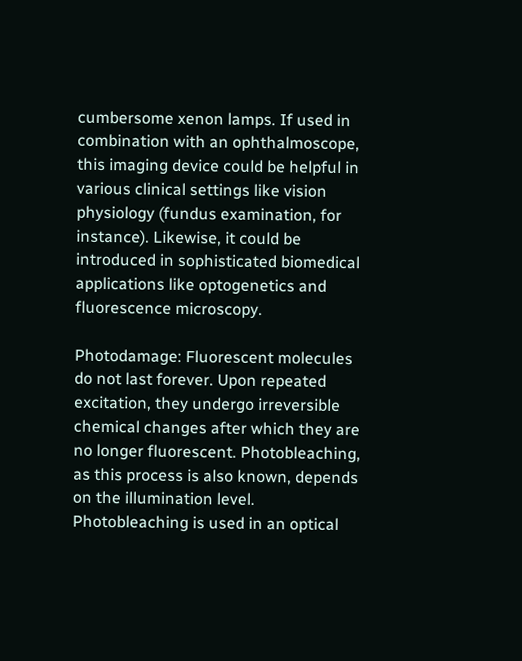cumbersome xenon lamps. If used in combination with an ophthalmoscope, this imaging device could be helpful in various clinical settings like vision physiology (fundus examination, for instance). Likewise, it could be introduced in sophisticated biomedical applications like optogenetics and fluorescence microscopy.

Photodamage: Fluorescent molecules do not last forever. Upon repeated excitation, they undergo irreversible chemical changes after which they are no longer fluorescent. Photobleaching, as this process is also known, depends on the illumination level. Photobleaching is used in an optical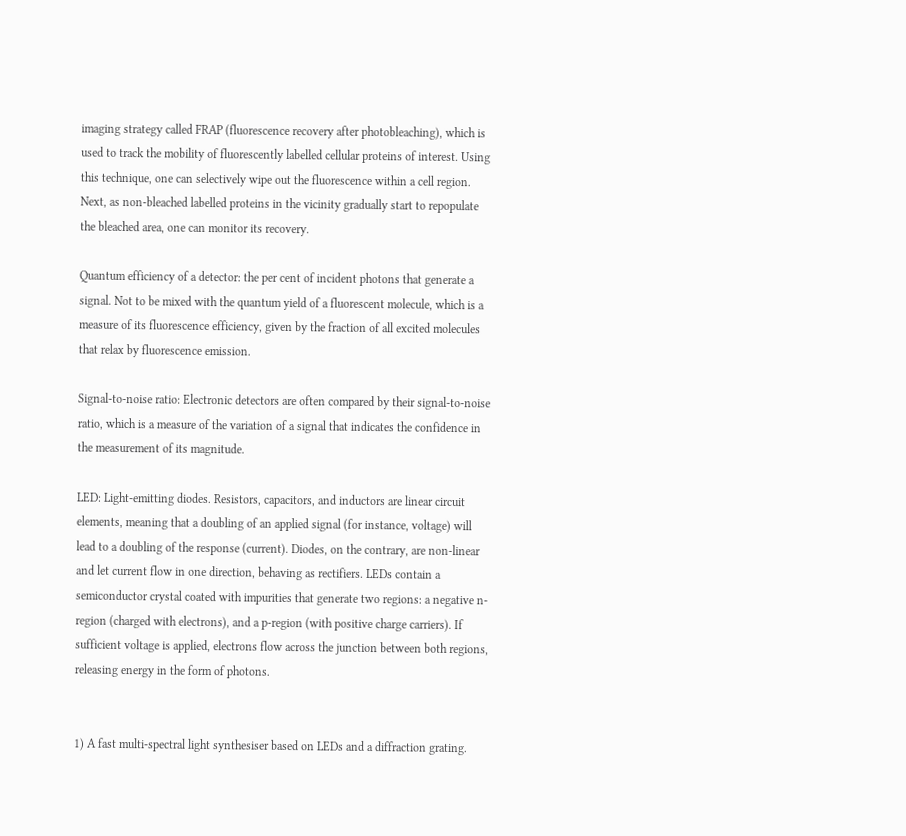imaging strategy called FRAP (fluorescence recovery after photobleaching), which is used to track the mobility of fluorescently labelled cellular proteins of interest. Using this technique, one can selectively wipe out the fluorescence within a cell region. Next, as non-bleached labelled proteins in the vicinity gradually start to repopulate the bleached area, one can monitor its recovery.

Quantum efficiency of a detector: the per cent of incident photons that generate a signal. Not to be mixed with the quantum yield of a fluorescent molecule, which is a measure of its fluorescence efficiency, given by the fraction of all excited molecules that relax by fluorescence emission.

Signal-to-noise ratio: Electronic detectors are often compared by their signal-to-noise ratio, which is a measure of the variation of a signal that indicates the confidence in the measurement of its magnitude.

LED: Light-emitting diodes. Resistors, capacitors, and inductors are linear circuit elements, meaning that a doubling of an applied signal (for instance, voltage) will lead to a doubling of the response (current). Diodes, on the contrary, are non-linear and let current flow in one direction, behaving as rectifiers. LEDs contain a semiconductor crystal coated with impurities that generate two regions: a negative n-region (charged with electrons), and a p-region (with positive charge carriers). If sufficient voltage is applied, electrons flow across the junction between both regions, releasing energy in the form of photons.


1) A fast multi-spectral light synthesiser based on LEDs and a diffraction grating.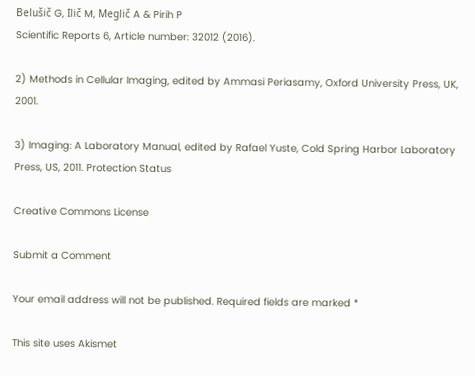Belušič G, Ilič M, Meglič A & Pirih P
Scientific Reports 6, Article number: 32012 (2016).

2) Methods in Cellular Imaging, edited by Ammasi Periasamy, Oxford University Press, UK, 2001.

3) Imaging: A Laboratory Manual, edited by Rafael Yuste, Cold Spring Harbor Laboratory Press, US, 2011. Protection Status

Creative Commons License

Submit a Comment

Your email address will not be published. Required fields are marked *

This site uses Akismet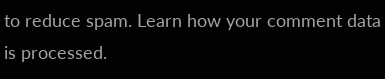to reduce spam. Learn how your comment data is processed.